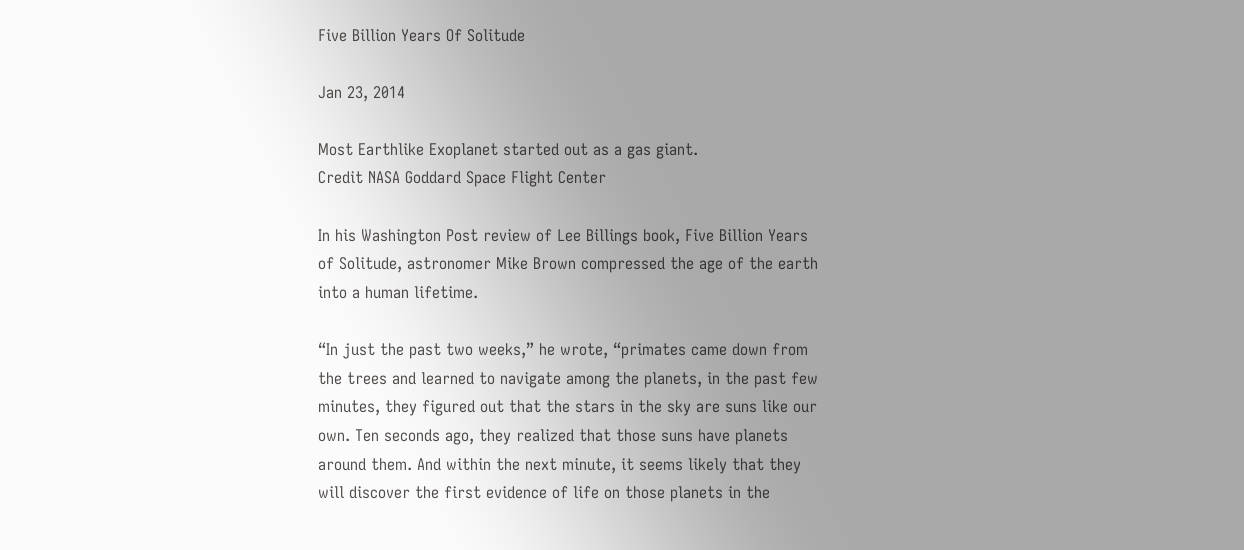Five Billion Years Of Solitude

Jan 23, 2014

Most Earthlike Exoplanet started out as a gas giant.
Credit NASA Goddard Space Flight Center

In his Washington Post review of Lee Billings book, Five Billion Years of Solitude, astronomer Mike Brown compressed the age of the earth into a human lifetime.

“In just the past two weeks,” he wrote, “primates came down from the trees and learned to navigate among the planets, in the past few minutes, they figured out that the stars in the sky are suns like our own. Ten seconds ago, they realized that those suns have planets around them. And within the next minute, it seems likely that they will discover the first evidence of life on those planets in the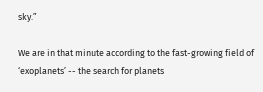sky.”

We are in that minute according to the fast-growing field of ‘exoplanets’ -- the search for planets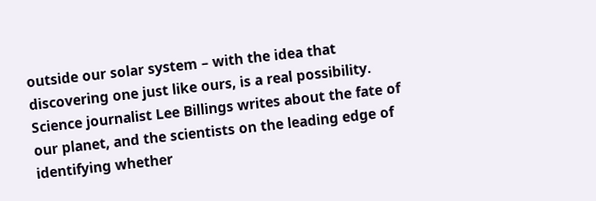outside our solar system – with the idea that discovering one just like ours, is a real possibility. Science journalist Lee Billings writes about the fate of our planet, and the scientists on the leading edge of identifying whether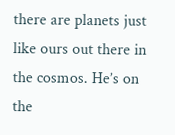there are planets just like ours out there in the cosmos. He’s on the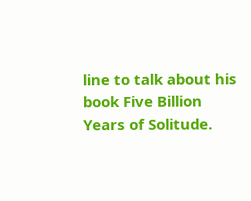line to talk about his book Five Billion Years of Solitude.